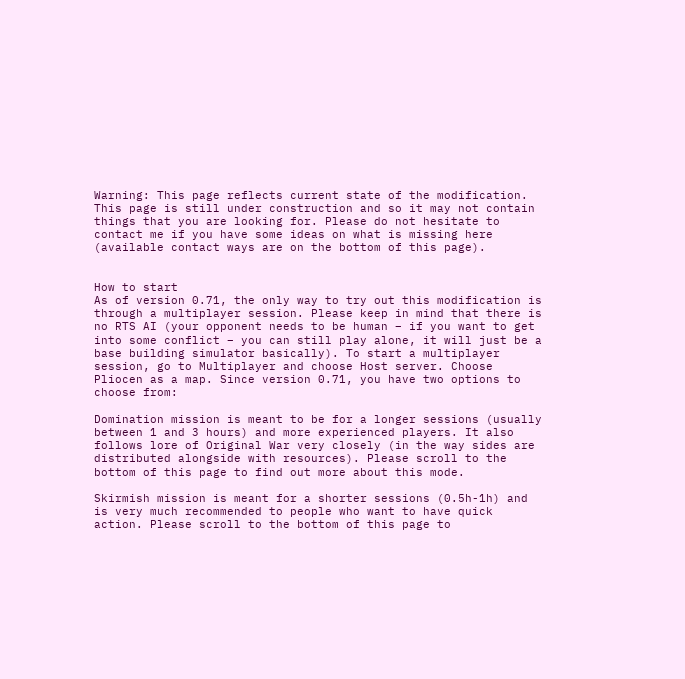Warning: This page reflects current state of the modification. This page is still under construction and so it may not contain things that you are looking for. Please do not hesitate to contact me if you have some ideas on what is missing here (available contact ways are on the bottom of this page).


How to start
As of version 0.71, the only way to try out this modification is through a multiplayer session. Please keep in mind that there is no RTS AI (your opponent needs to be human – if you want to get into some conflict – you can still play alone, it will just be a base building simulator basically). To start a multiplayer session, go to Multiplayer and choose Host server. Choose Pliocen as a map. Since version 0.71, you have two options to choose from:

Domination mission is meant to be for a longer sessions (usually between 1 and 3 hours) and more experienced players. It also follows lore of Original War very closely (in the way sides are distributed alongside with resources). Please scroll to the bottom of this page to find out more about this mode.

Skirmish mission is meant for a shorter sessions (0.5h-1h) and is very much recommended to people who want to have quick action. Please scroll to the bottom of this page to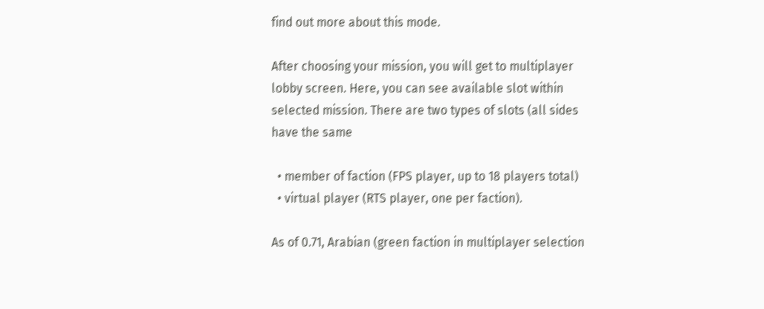find out more about this mode.

After choosing your mission, you will get to multiplayer lobby screen. Here, you can see available slot within selected mission. There are two types of slots (all sides have the same

  • member of faction (FPS player, up to 18 players total)
  • virtual player (RTS player, one per faction).

As of 0.71, Arabian (green faction in multiplayer selection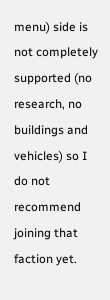menu) side is not completely supported (no research, no buildings and vehicles) so I do not recommend joining that faction yet.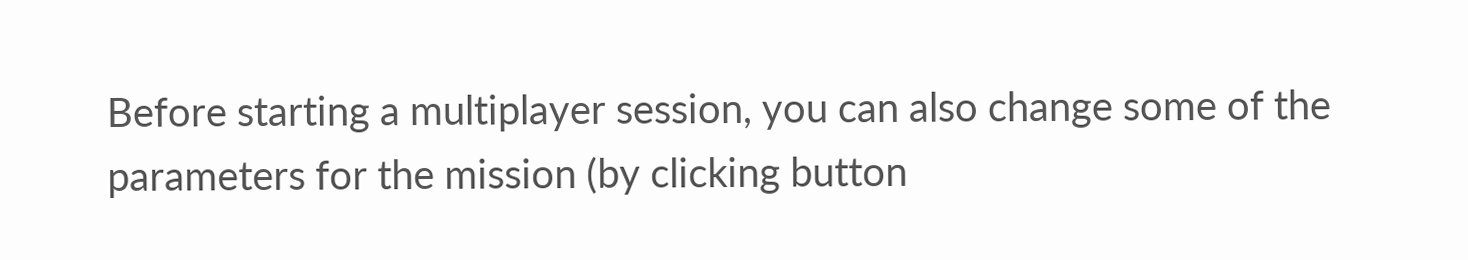Before starting a multiplayer session, you can also change some of the parameters for the mission (by clicking button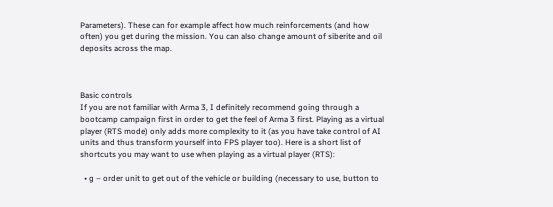Parameters). These can for example affect how much reinforcements (and how often) you get during the mission. You can also change amount of siberite and oil deposits across the map.



Basic controls
If you are not familiar with Arma 3, I definitely recommend going through a bootcamp campaign first in order to get the feel of Arma 3 first. Playing as a virtual player (RTS mode) only adds more complexity to it (as you have take control of AI units and thus transform yourself into FPS player too). Here is a short list of shortcuts you may want to use when playing as a virtual player (RTS):

  • g – order unit to get out of the vehicle or building (necessary to use, button to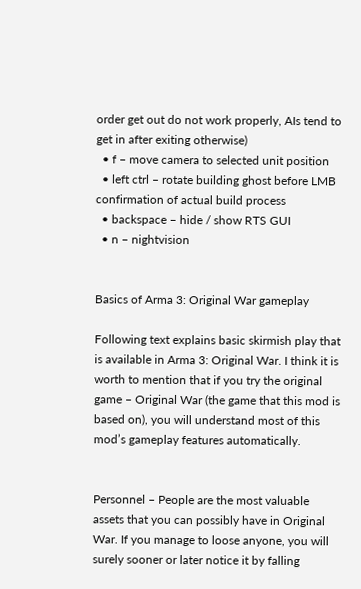order get out do not work properly, AIs tend to get in after exiting otherwise)
  • f – move camera to selected unit position
  • left ctrl – rotate building ghost before LMB confirmation of actual build process
  • backspace – hide / show RTS GUI
  • n – nightvision


Basics of Arma 3: Original War gameplay

Following text explains basic skirmish play that is available in Arma 3: Original War. I think it is worth to mention that if you try the original game – Original War (the game that this mod is based on), you will understand most of this mod’s gameplay features automatically.


Personnel – People are the most valuable assets that you can possibly have in Original War. If you manage to loose anyone, you will surely sooner or later notice it by falling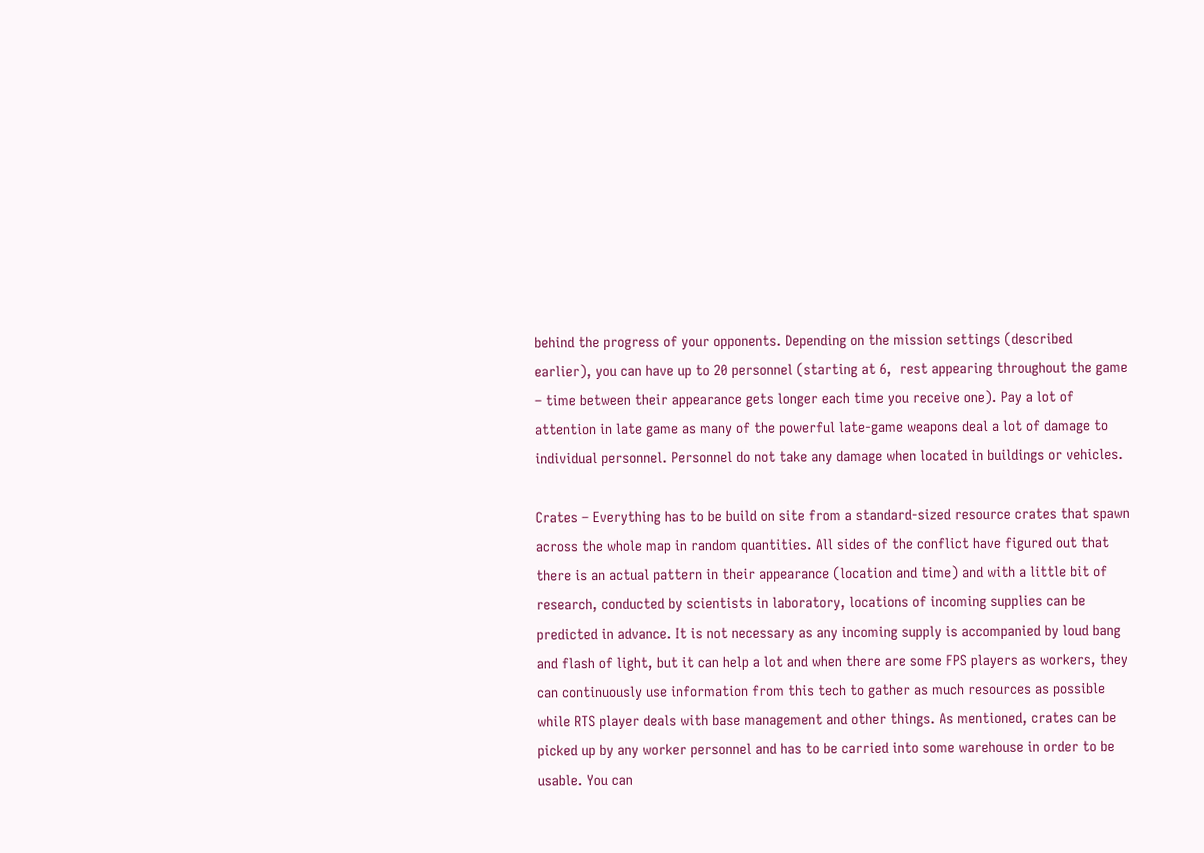behind the progress of your opponents. Depending on the mission settings (described earlier), you can have up to 20 personnel (starting at 6,  rest appearing throughout the game – time between their appearance gets longer each time you receive one). Pay a lot of attention in late game as many of the powerful late-game weapons deal a lot of damage to individual personnel. Personnel do not take any damage when located in buildings or vehicles.

Crates – Everything has to be build on site from a standard-sized resource crates that spawn across the whole map in random quantities. All sides of the conflict have figured out that there is an actual pattern in their appearance (location and time) and with a little bit of research, conducted by scientists in laboratory, locations of incoming supplies can be predicted in advance. It is not necessary as any incoming supply is accompanied by loud bang and flash of light, but it can help a lot and when there are some FPS players as workers, they can continuously use information from this tech to gather as much resources as possible while RTS player deals with base management and other things. As mentioned, crates can be picked up by any worker personnel and has to be carried into some warehouse in order to be usable. You can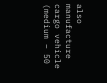also manufacture cargo vehicle (medium – 50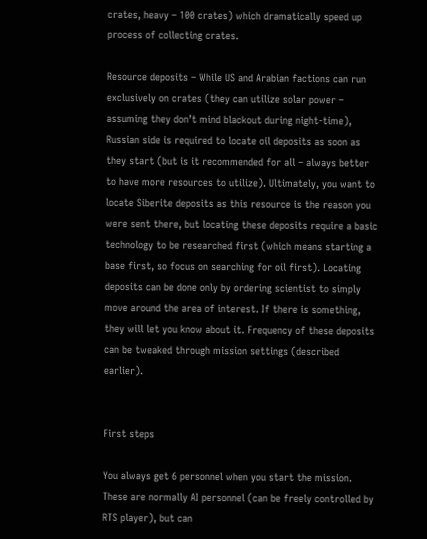crates, heavy – 100 crates) which dramatically speed up process of collecting crates.

Resource deposits – While US and Arabian factions can run exclusively on crates (they can utilize solar power – assuming they don’t mind blackout during night-time), Russian side is required to locate oil deposits as soon as they start (but is it recommended for all – always better to have more resources to utilize). Ultimately, you want to locate Siberite deposits as this resource is the reason you were sent there, but locating these deposits require a basic technology to be researched first (which means starting a base first, so focus on searching for oil first). Locating deposits can be done only by ordering scientist to simply move around the area of interest. If there is something, they will let you know about it. Frequency of these deposits can be tweaked through mission settings (described earlier).


First steps

You always get 6 personnel when you start the mission. These are normally AI personnel (can be freely controlled by RTS player), but can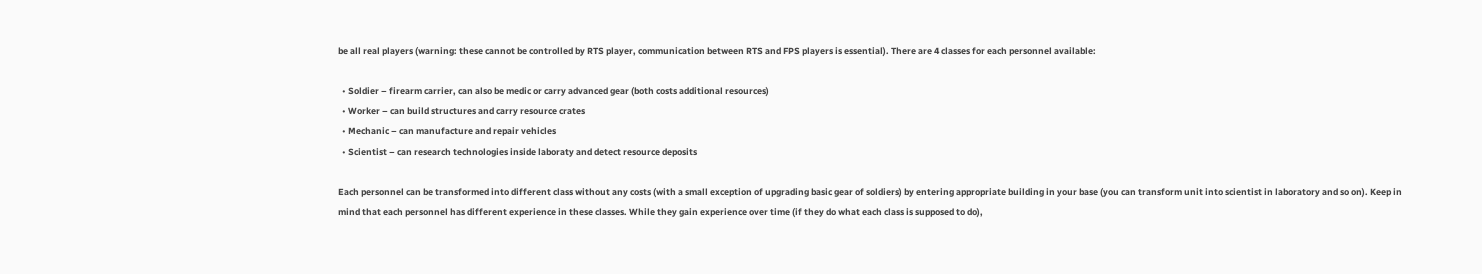be all real players (warning: these cannot be controlled by RTS player, communication between RTS and FPS players is essential). There are 4 classes for each personnel available:

  • Soldier – firearm carrier, can also be medic or carry advanced gear (both costs additional resources)
  • Worker – can build structures and carry resource crates
  • Mechanic – can manufacture and repair vehicles
  • Scientist – can research technologies inside laboraty and detect resource deposits

Each personnel can be transformed into different class without any costs (with a small exception of upgrading basic gear of soldiers) by entering appropriate building in your base (you can transform unit into scientist in laboratory and so on). Keep in mind that each personnel has different experience in these classes. While they gain experience over time (if they do what each class is supposed to do),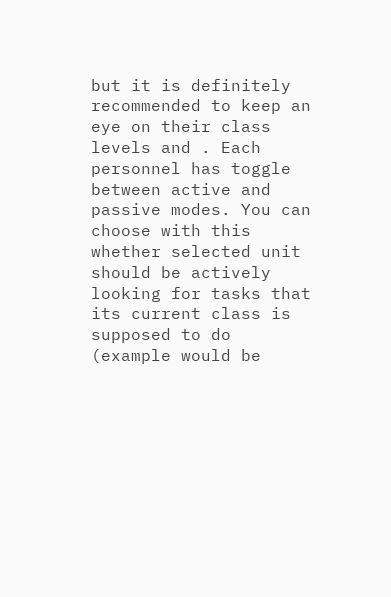but it is definitely recommended to keep an eye on their class levels and . Each personnel has toggle between active and passive modes. You can choose with this whether selected unit should be actively looking for tasks that its current class is supposed to do (example would be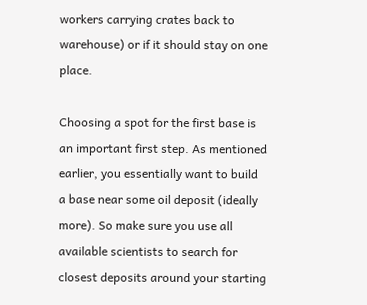workers carrying crates back to warehouse) or if it should stay on one place.

Choosing a spot for the first base is an important first step. As mentioned earlier, you essentially want to build a base near some oil deposit (ideally more). So make sure you use all available scientists to search for closest deposits around your starting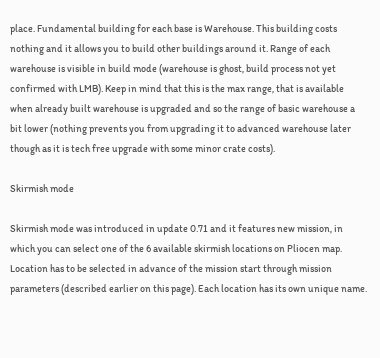place. Fundamental building for each base is Warehouse. This building costs nothing and it allows you to build other buildings around it. Range of each warehouse is visible in build mode (warehouse is ghost, build process not yet confirmed with LMB). Keep in mind that this is the max range, that is available when already built warehouse is upgraded and so the range of basic warehouse a bit lower (nothing prevents you from upgrading it to advanced warehouse later though as it is tech free upgrade with some minor crate costs).

Skirmish mode

Skirmish mode was introduced in update 0.71 and it features new mission, in which you can select one of the 6 available skirmish locations on Pliocen map. Location has to be selected in advance of the mission start through mission parameters (described earlier on this page). Each location has its own unique name.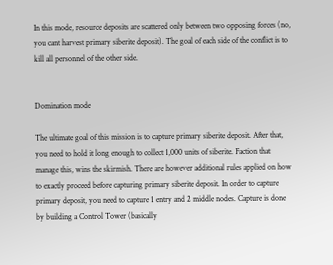In this mode, resource deposits are scattered only between two opposing forces (no, you cant harvest primary siberite deposit). The goal of each side of the conflict is to kill all personnel of the other side.


Domination mode

The ultimate goal of this mission is to capture primary siberite deposit. After that, you need to hold it long enough to collect 1,000 units of siberite. Faction that manage this, wins the skirmish. There are however additional rules applied on how to exactly proceed before capturing primary siberite deposit. In order to capture primary deposit, you need to capture 1 entry and 2 middle nodes. Capture is done by building a Control Tower (basically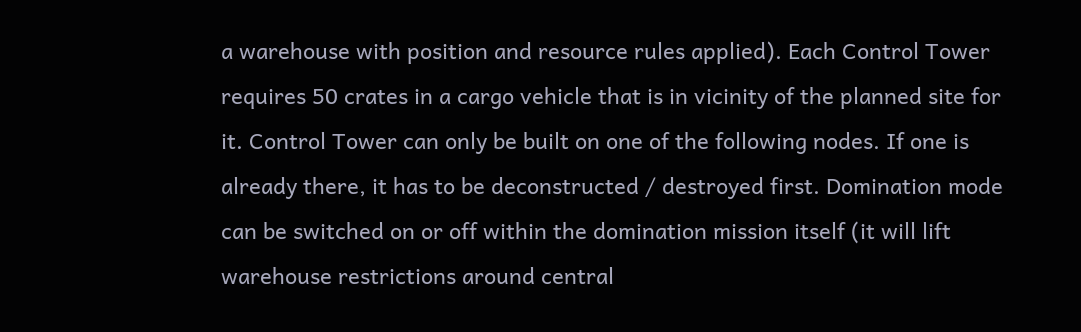a warehouse with position and resource rules applied). Each Control Tower requires 50 crates in a cargo vehicle that is in vicinity of the planned site for it. Control Tower can only be built on one of the following nodes. If one is already there, it has to be deconstructed / destroyed first. Domination mode can be switched on or off within the domination mission itself (it will lift warehouse restrictions around central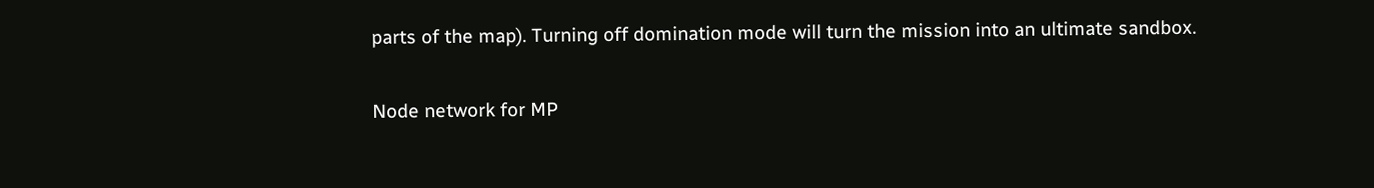parts of the map). Turning off domination mode will turn the mission into an ultimate sandbox.

Node network for MP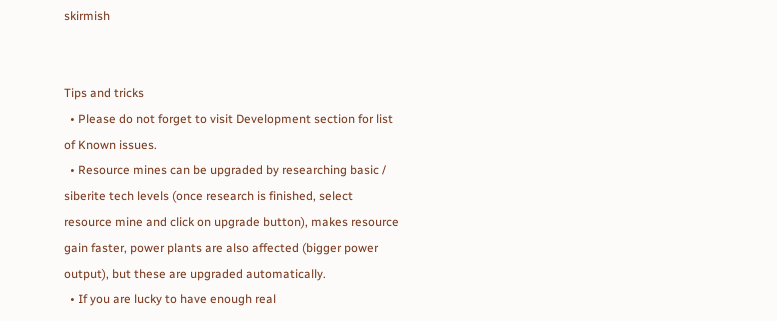skirmish


Tips and tricks
  • Please do not forget to visit Development section for list of Known issues.
  • Resource mines can be upgraded by researching basic / siberite tech levels (once research is finished, select resource mine and click on upgrade button), makes resource gain faster, power plants are also affected (bigger power output), but these are upgraded automatically.
  • If you are lucky to have enough real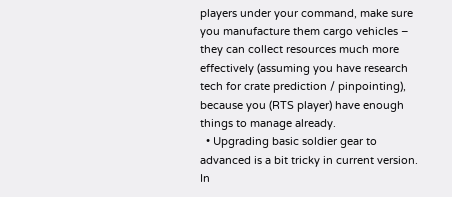players under your command, make sure you manufacture them cargo vehicles – they can collect resources much more effectively (assuming you have research tech for crate prediction / pinpointing), because you (RTS player) have enough things to manage already.
  • Upgrading basic soldier gear to advanced is a bit tricky in current version. In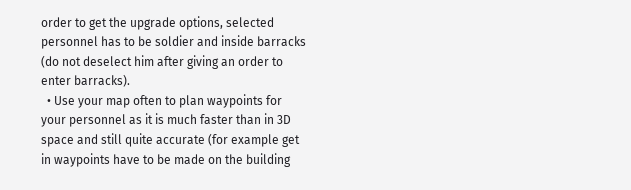order to get the upgrade options, selected personnel has to be soldier and inside barracks (do not deselect him after giving an order to enter barracks).
  • Use your map often to plan waypoints for your personnel as it is much faster than in 3D space and still quite accurate (for example get in waypoints have to be made on the building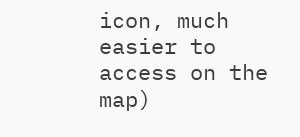icon, much easier to access on the map)